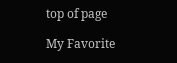top of page

My Favorite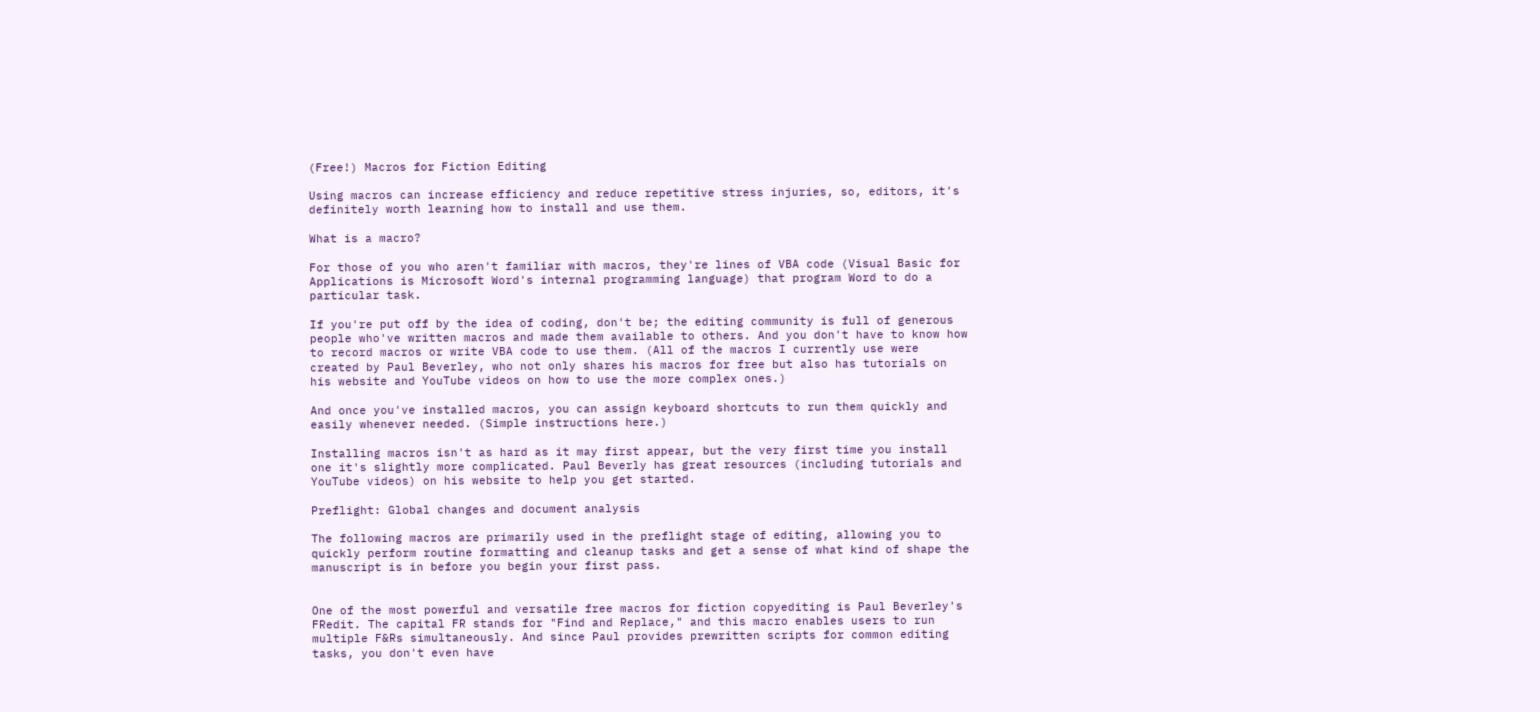(Free!) Macros for Fiction Editing

Using macros can increase efficiency and reduce repetitive stress injuries, so, editors, it's definitely worth learning how to install and use them.

What is a macro?

For those of you who aren't familiar with macros, they're lines of VBA code (Visual Basic for Applications is Microsoft Word's internal programming language) that program Word to do a particular task.

If you're put off by the idea of coding, don't be; the editing community is full of generous people who've written macros and made them available to others. And you don't have to know how to record macros or write VBA code to use them. (All of the macros I currently use were created by Paul Beverley, who not only shares his macros for free but also has tutorials on his website and YouTube videos on how to use the more complex ones.)

And once you've installed macros, you can assign keyboard shortcuts to run them quickly and easily whenever needed. (Simple instructions here.)

Installing macros isn't as hard as it may first appear, but the very first time you install one it's slightly more complicated. Paul Beverly has great resources (including tutorials and YouTube videos) on his website to help you get started.

Preflight: Global changes and document analysis

The following macros are primarily used in the preflight stage of editing, allowing you to quickly perform routine formatting and cleanup tasks and get a sense of what kind of shape the manuscript is in before you begin your first pass.


One of the most powerful and versatile free macros for fiction copyediting is Paul Beverley's FRedit. The capital FR stands for "Find and Replace," and this macro enables users to run multiple F&Rs simultaneously. And since Paul provides prewritten scripts for common editing tasks, you don't even have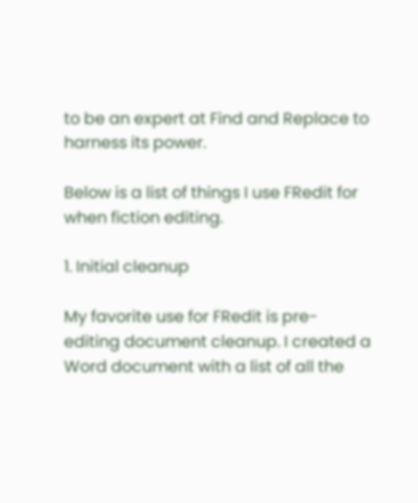to be an expert at Find and Replace to harness its power.

Below is a list of things I use FRedit for when fiction editing.

1. Initial cleanup

My favorite use for FRedit is pre-editing document cleanup. I created a Word document with a list of all the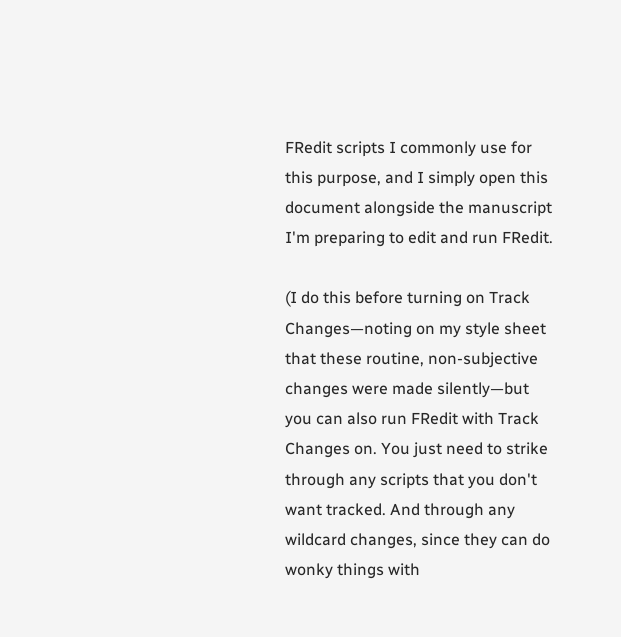FRedit scripts I commonly use for this purpose, and I simply open this document alongside the manuscript I'm preparing to edit and run FRedit.

(I do this before turning on Track Changes—noting on my style sheet that these routine, non-subjective changes were made silently—but you can also run FRedit with Track Changes on. You just need to strike through any scripts that you don't want tracked. And through any wildcard changes, since they can do wonky things with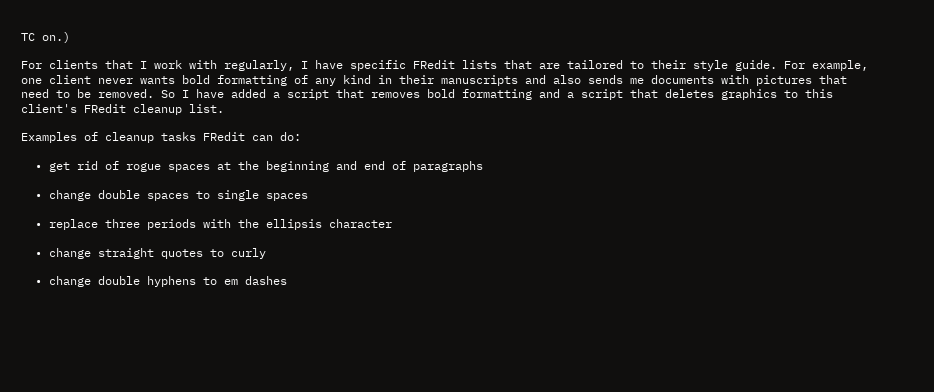TC on.)

For clients that I work with regularly, I have specific FRedit lists that are tailored to their style guide. For example, one client never wants bold formatting of any kind in their manuscripts and also sends me documents with pictures that need to be removed. So I have added a script that removes bold formatting and a script that deletes graphics to this client's FRedit cleanup list.

Examples of cleanup tasks FRedit can do:

  • get rid of rogue spaces at the beginning and end of paragraphs

  • change double spaces to single spaces

  • replace three periods with the ellipsis character

  • change straight quotes to curly

  • change double hyphens to em dashes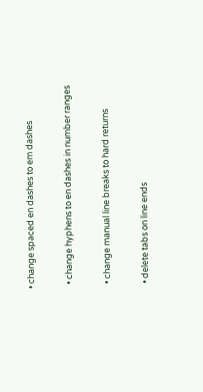• change spaced en dashes to em dashes

  • change hyphens to en dashes in number ranges

  • change manual line breaks to hard returns

  • delete tabs on line ends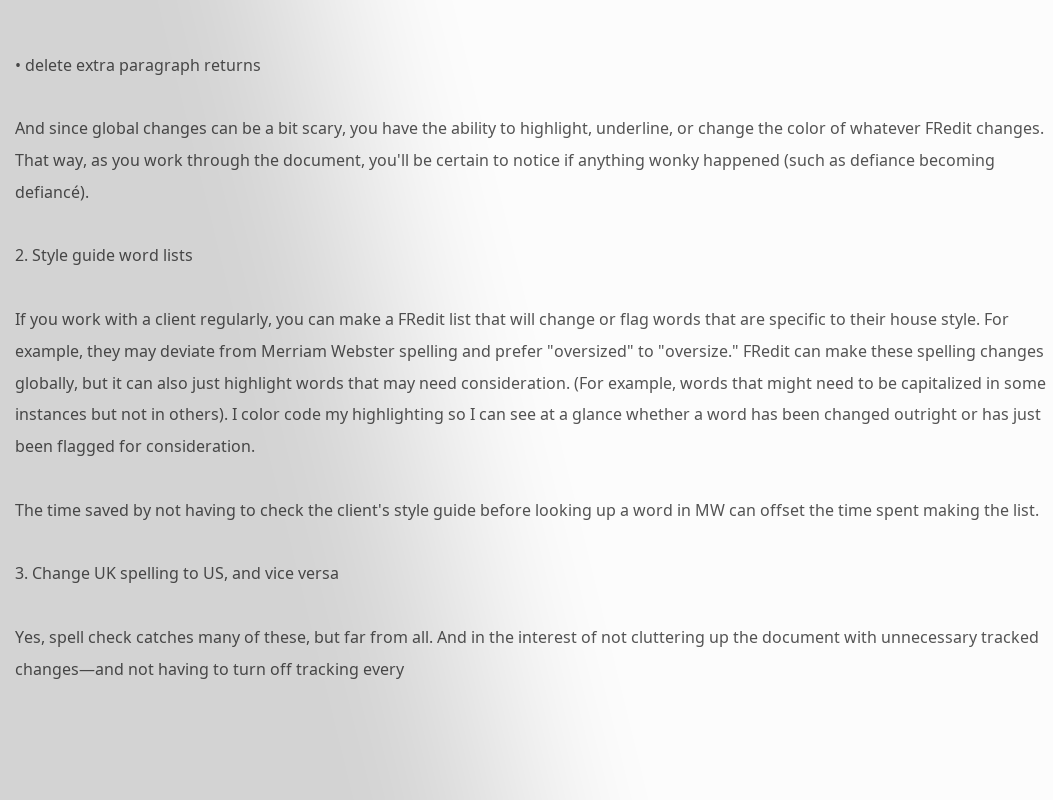• delete extra paragraph returns

And since global changes can be a bit scary, you have the ability to highlight, underline, or change the color of whatever FRedit changes. That way, as you work through the document, you'll be certain to notice if anything wonky happened (such as defiance becoming defiancé).

2. Style guide word lists

If you work with a client regularly, you can make a FRedit list that will change or flag words that are specific to their house style. For example, they may deviate from Merriam Webster spelling and prefer "oversized" to "oversize." FRedit can make these spelling changes globally, but it can also just highlight words that may need consideration. (For example, words that might need to be capitalized in some instances but not in others). I color code my highlighting so I can see at a glance whether a word has been changed outright or has just been flagged for consideration.

The time saved by not having to check the client's style guide before looking up a word in MW can offset the time spent making the list.

3. Change UK spelling to US, and vice versa

Yes, spell check catches many of these, but far from all. And in the interest of not cluttering up the document with unnecessary tracked changes—and not having to turn off tracking every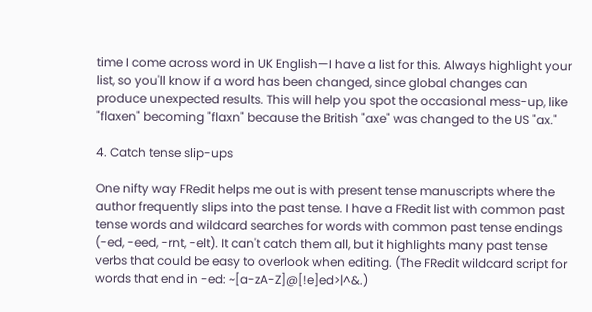time I come across word in UK English—I have a list for this. Always highlight your list, so you'll know if a word has been changed, since global changes can produce unexpected results. This will help you spot the occasional mess-up, like "flaxen" becoming "flaxn" because the British "axe" was changed to the US "ax."

4. Catch tense slip-ups

One nifty way FRedit helps me out is with present tense manuscripts where the author frequently slips into the past tense. I have a FRedit list with common past tense words and wildcard searches for words with common past tense endings (-ed, -eed, -rnt, -elt). It can't catch them all, but it highlights many past tense verbs that could be easy to overlook when editing. (The FRedit wildcard script for words that end in -ed: ~[a-zA-Z]@[!e]ed>|^&.)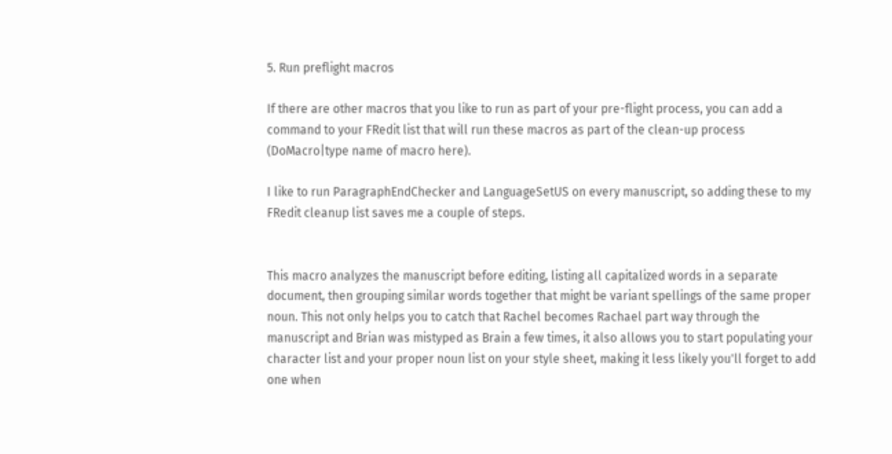5. Run preflight macros

If there are other macros that you like to run as part of your pre-flight process, you can add a command to your FRedit list that will run these macros as part of the clean-up process (DoMacro|type name of macro here).

I like to run ParagraphEndChecker and LanguageSetUS on every manuscript, so adding these to my FRedit cleanup list saves me a couple of steps.


This macro analyzes the manuscript before editing, listing all capitalized words in a separate document, then grouping similar words together that might be variant spellings of the same proper noun. This not only helps you to catch that Rachel becomes Rachael part way through the manuscript and Brian was mistyped as Brain a few times, it also allows you to start populating your character list and your proper noun list on your style sheet, making it less likely you'll forget to add one when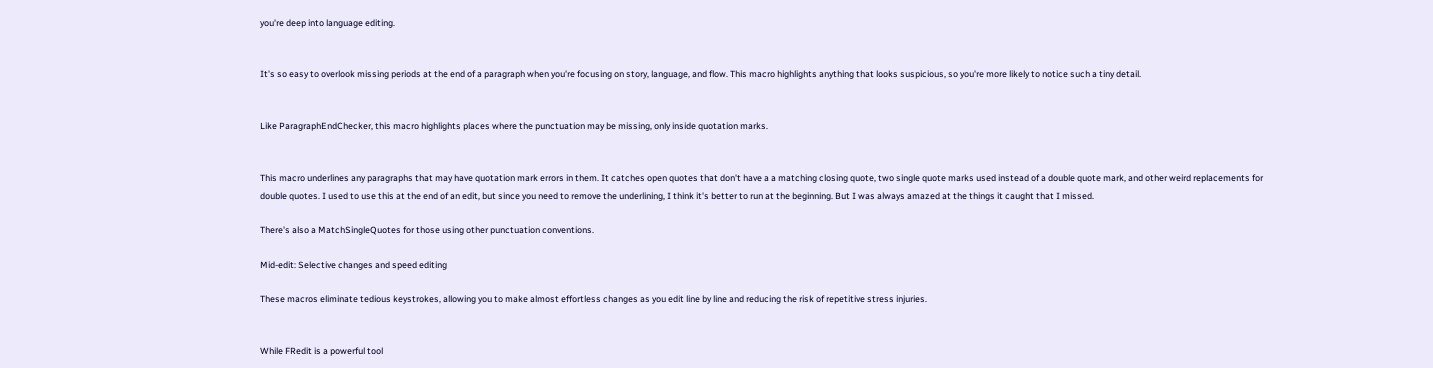you're deep into language editing.


It's so easy to overlook missing periods at the end of a paragraph when you're focusing on story, language, and flow. This macro highlights anything that looks suspicious, so you're more likely to notice such a tiny detail.


Like ParagraphEndChecker, this macro highlights places where the punctuation may be missing, only inside quotation marks.


This macro underlines any paragraphs that may have quotation mark errors in them. It catches open quotes that don't have a a matching closing quote, two single quote marks used instead of a double quote mark, and other weird replacements for double quotes. I used to use this at the end of an edit, but since you need to remove the underlining, I think it's better to run at the beginning. But I was always amazed at the things it caught that I missed.

There's also a MatchSingleQuotes for those using other punctuation conventions.

Mid-edit: Selective changes and speed editing

These macros eliminate tedious keystrokes, allowing you to make almost effortless changes as you edit line by line and reducing the risk of repetitive stress injuries.


While FRedit is a powerful tool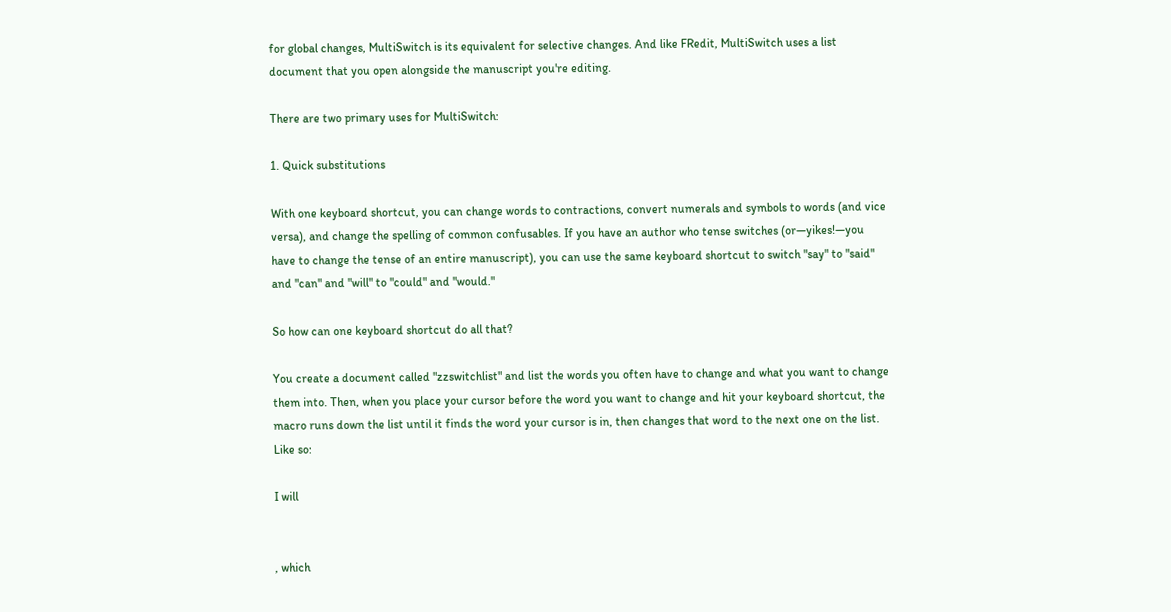for global changes, MultiSwitch is its equivalent for selective changes. And like FRedit, MultiSwitch uses a list document that you open alongside the manuscript you're editing.

There are two primary uses for MultiSwitch:

1. Quick substitutions

With one keyboard shortcut, you can change words to contractions, convert numerals and symbols to words (and vice versa), and change the spelling of common confusables. If you have an author who tense switches (or—yikes!—you have to change the tense of an entire manuscript), you can use the same keyboard shortcut to switch "say" to "said" and "can" and "will" to "could" and "would."

So how can one keyboard shortcut do all that?

You create a document called "zzswitchlist" and list the words you often have to change and what you want to change them into. Then, when you place your cursor before the word you want to change and hit your keyboard shortcut, the macro runs down the list until it finds the word your cursor is in, then changes that word to the next one on the list. Like so:

I will


, which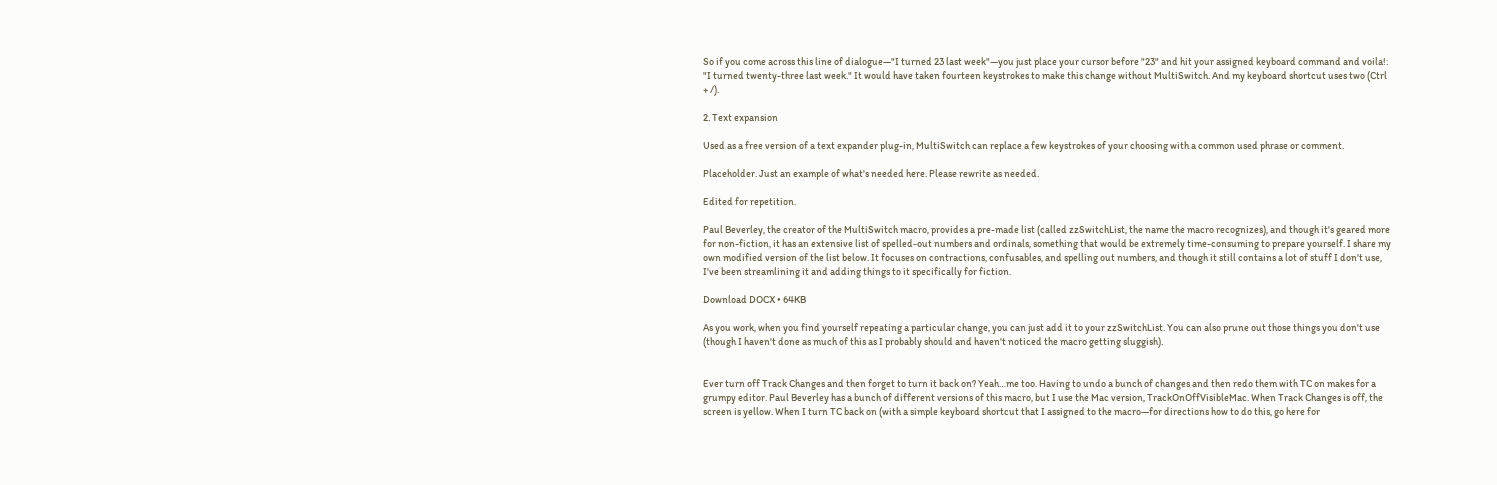So if you come across this line of dialogue—"I turned 23 last week"—you just place your cursor before "23" and hit your assigned keyboard command and voila!: "I turned twenty-three last week." It would have taken fourteen keystrokes to make this change without MultiSwitch. And my keyboard shortcut uses two (Ctrl + /).

2. Text expansion

Used as a free version of a text expander plug-in, MultiSwitch can replace a few keystrokes of your choosing with a common used phrase or comment.

Placeholder. Just an example of what's needed here. Please rewrite as needed.

Edited for repetition.

Paul Beverley, the creator of the MultiSwitch macro, provides a pre-made list (called zzSwitchList, the name the macro recognizes), and though it's geared more for non-fiction, it has an extensive list of spelled-out numbers and ordinals, something that would be extremely time-consuming to prepare yourself. I share my own modified version of the list below. It focuses on contractions, confusables, and spelling out numbers, and though it still contains a lot of stuff I don't use, I've been streamlining it and adding things to it specifically for fiction.

Download DOCX • 64KB

As you work, when you find yourself repeating a particular change, you can just add it to your zzSwitchList. You can also prune out those things you don't use (though I haven't done as much of this as I probably should and haven't noticed the macro getting sluggish).


Ever turn off Track Changes and then forget to turn it back on? Yeah…me too. Having to undo a bunch of changes and then redo them with TC on makes for a grumpy editor. Paul Beverley has a bunch of different versions of this macro, but I use the Mac version, TrackOnOffVisibleMac. When Track Changes is off, the screen is yellow. When I turn TC back on (with a simple keyboard shortcut that I assigned to the macro—for directions how to do this, go here for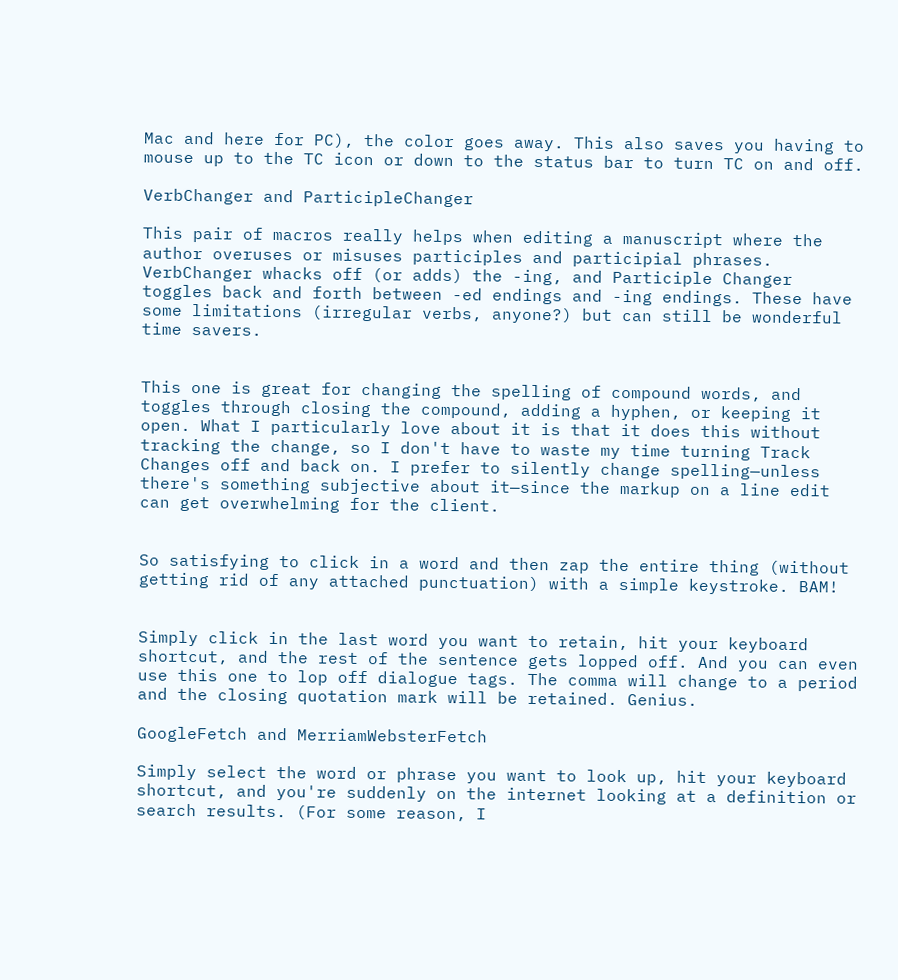Mac and here for PC), the color goes away. This also saves you having to mouse up to the TC icon or down to the status bar to turn TC on and off.

VerbChanger and ParticipleChanger

This pair of macros really helps when editing a manuscript where the author overuses or misuses participles and participial phrases. VerbChanger whacks off (or adds) the -ing, and Participle Changer toggles back and forth between -ed endings and -ing endings. These have some limitations (irregular verbs, anyone?) but can still be wonderful time savers.


This one is great for changing the spelling of compound words, and toggles through closing the compound, adding a hyphen, or keeping it open. What I particularly love about it is that it does this without tracking the change, so I don't have to waste my time turning Track Changes off and back on. I prefer to silently change spelling—unless there's something subjective about it—since the markup on a line edit can get overwhelming for the client.


So satisfying to click in a word and then zap the entire thing (without getting rid of any attached punctuation) with a simple keystroke. BAM!


Simply click in the last word you want to retain, hit your keyboard shortcut, and the rest of the sentence gets lopped off. And you can even use this one to lop off dialogue tags. The comma will change to a period and the closing quotation mark will be retained. Genius.

GoogleFetch and MerriamWebsterFetch

Simply select the word or phrase you want to look up, hit your keyboard shortcut, and you're suddenly on the internet looking at a definition or search results. (For some reason, I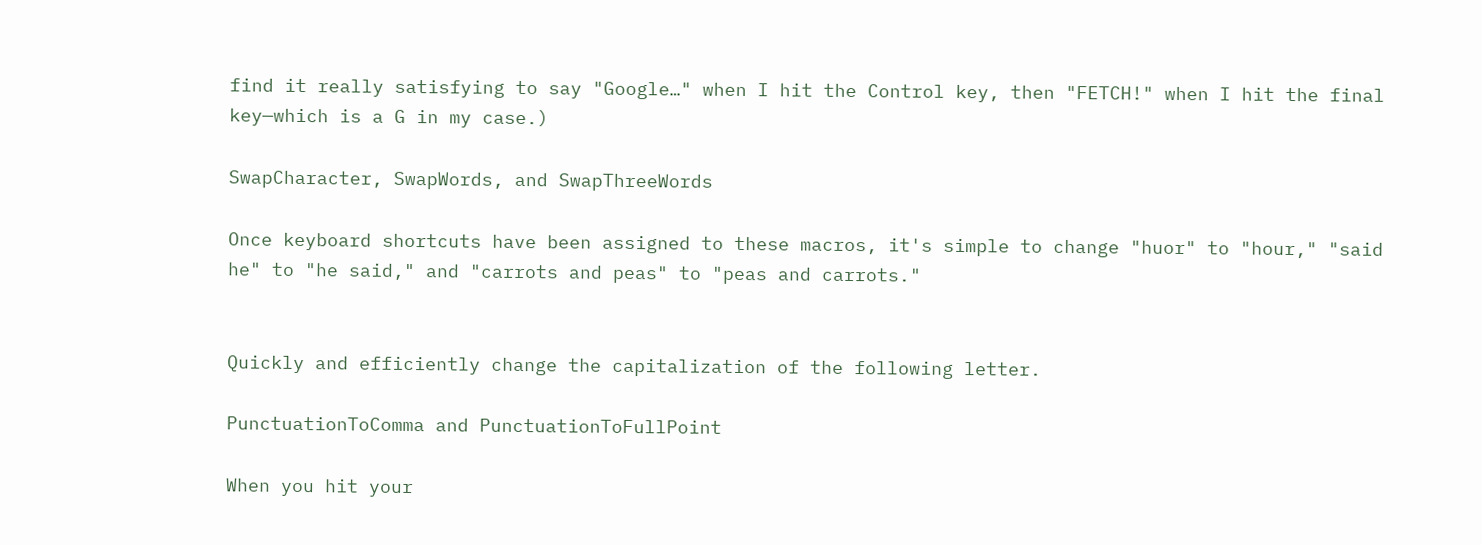find it really satisfying to say "Google…" when I hit the Control key, then "FETCH!" when I hit the final key—which is a G in my case.)

SwapCharacter, SwapWords, and SwapThreeWords

Once keyboard shortcuts have been assigned to these macros, it's simple to change "huor" to "hour," "said he" to "he said," and "carrots and peas" to "peas and carrots."


Quickly and efficiently change the capitalization of the following letter.

PunctuationToComma and PunctuationToFullPoint

When you hit your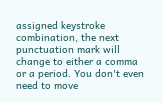assigned keystroke combination, the next punctuation mark will change to either a comma or a period. You don't even need to move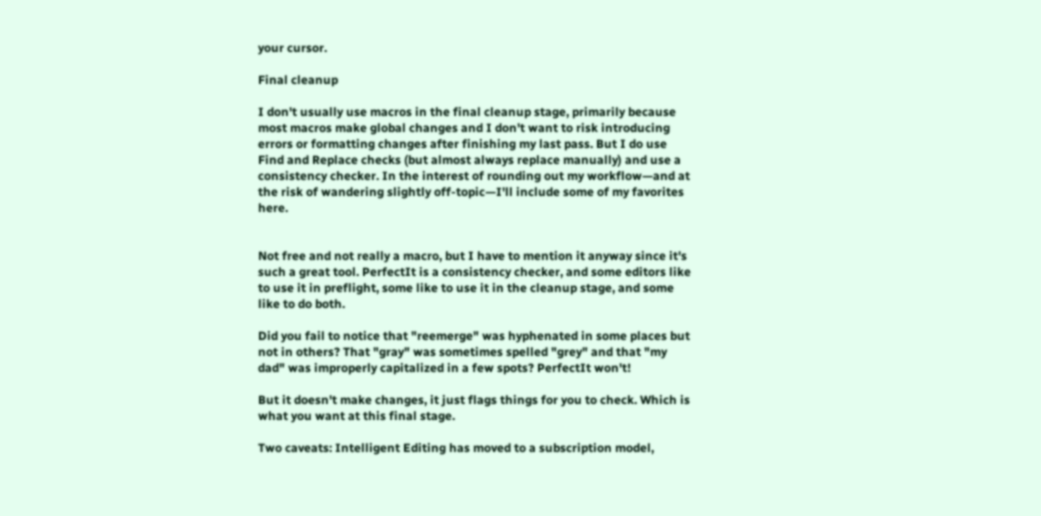your cursor.

Final cleanup

I don't usually use macros in the final cleanup stage, primarily because most macros make global changes and I don't want to risk introducing errors or formatting changes after finishing my last pass. But I do use Find and Replace checks (but almost always replace manually) and use a consistency checker. In the interest of rounding out my workflow—and at the risk of wandering slightly off-topic—I'll include some of my favorites here.


Not free and not really a macro, but I have to mention it anyway since it's such a great tool. PerfectIt is a consistency checker, and some editors like to use it in preflight, some like to use it in the cleanup stage, and some like to do both.

Did you fail to notice that "reemerge" was hyphenated in some places but not in others? That "gray" was sometimes spelled "grey" and that "my dad" was improperly capitalized in a few spots? PerfectIt won't!

But it doesn't make changes, it just flags things for you to check. Which is what you want at this final stage.

Two caveats: Intelligent Editing has moved to a subscription model,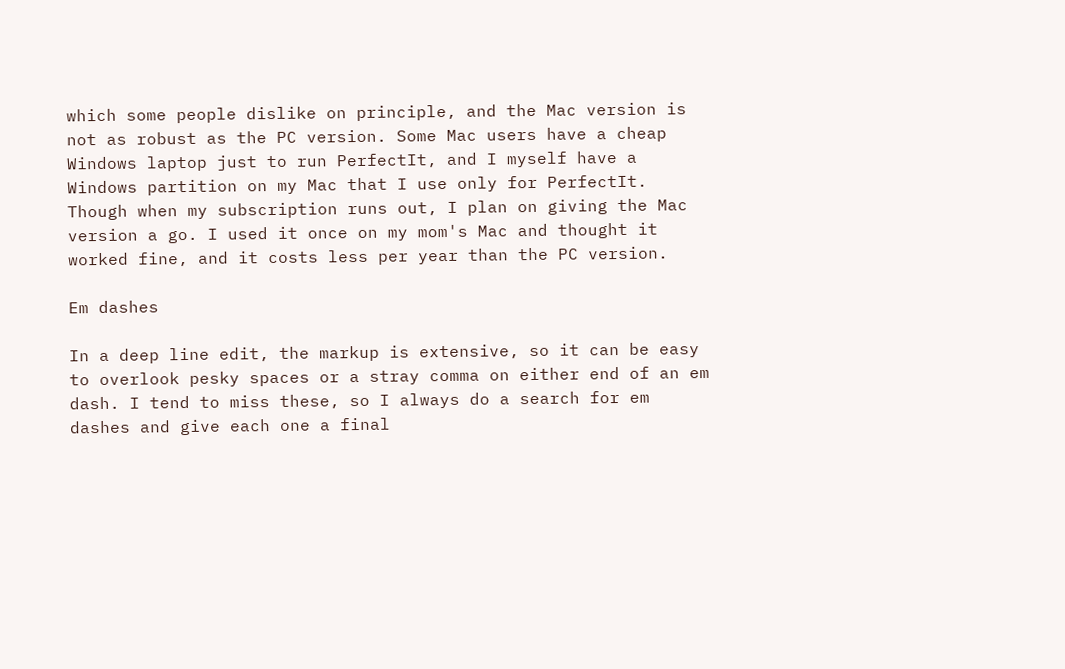which some people dislike on principle, and the Mac version is not as robust as the PC version. Some Mac users have a cheap Windows laptop just to run PerfectIt, and I myself have a Windows partition on my Mac that I use only for PerfectIt. Though when my subscription runs out, I plan on giving the Mac version a go. I used it once on my mom's Mac and thought it worked fine, and it costs less per year than the PC version.

Em dashes

In a deep line edit, the markup is extensive, so it can be easy to overlook pesky spaces or a stray comma on either end of an em dash. I tend to miss these, so I always do a search for em dashes and give each one a final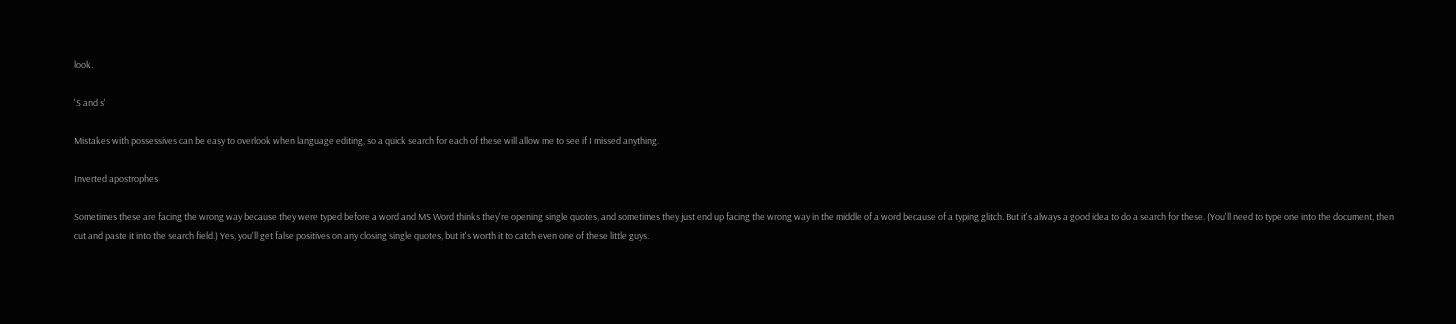look.

'S and s'

Mistakes with possessives can be easy to overlook when language editing, so a quick search for each of these will allow me to see if I missed anything.

Inverted apostrophes

Sometimes these are facing the wrong way because they were typed before a word and MS Word thinks they're opening single quotes, and sometimes they just end up facing the wrong way in the middle of a word because of a typing glitch. But it's always a good idea to do a search for these. (You'll need to type one into the document, then cut and paste it into the search field.) Yes, you'll get false positives on any closing single quotes, but it's worth it to catch even one of these little guys.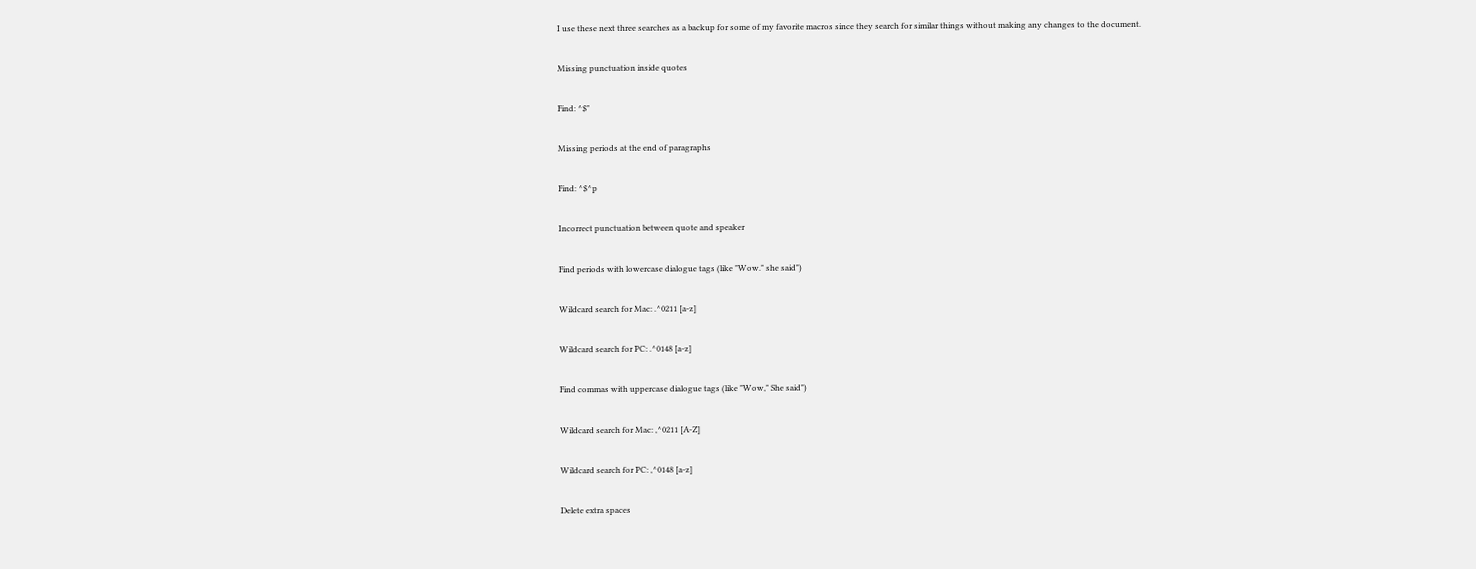I use these next three searches as a backup for some of my favorite macros since they search for similar things without making any changes to the document.

Missing punctuation inside quotes

Find: ^$"

Missing periods at the end of paragraphs

Find: ^$^p

Incorrect punctuation between quote and speaker

Find periods with lowercase dialogue tags (like "Wow." she said")

Wildcard search for Mac: .^0211 [a-z]

Wildcard search for PC: .^0148 [a-z]

Find commas with uppercase dialogue tags (like "Wow," She said")

Wildcard search for Mac: ,^0211 [A-Z]

Wildcard search for PC: ,^0148 [a-z]

Delete extra spaces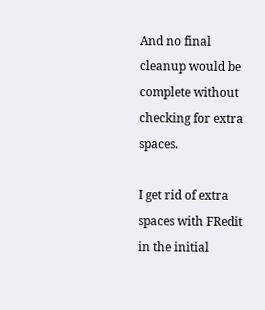And no final cleanup would be complete without checking for extra spaces.

I get rid of extra spaces with FRedit in the initial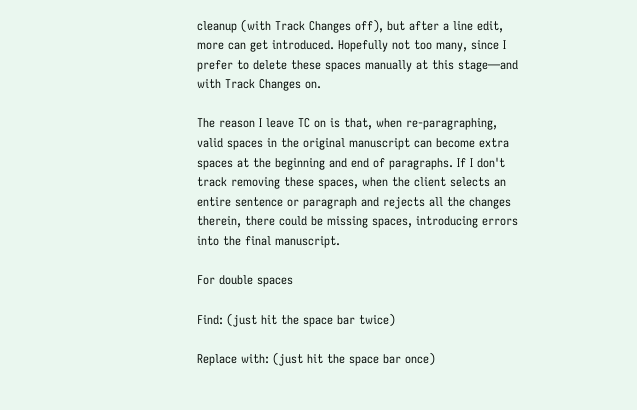cleanup (with Track Changes off), but after a line edit, more can get introduced. Hopefully not too many, since I prefer to delete these spaces manually at this stage—and with Track Changes on.

The reason I leave TC on is that, when re-paragraphing, valid spaces in the original manuscript can become extra spaces at the beginning and end of paragraphs. If I don't track removing these spaces, when the client selects an entire sentence or paragraph and rejects all the changes therein, there could be missing spaces, introducing errors into the final manuscript.

For double spaces

Find: (just hit the space bar twice)

Replace with: (just hit the space bar once)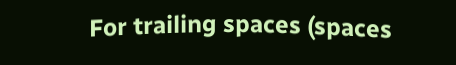For trailing spaces (spaces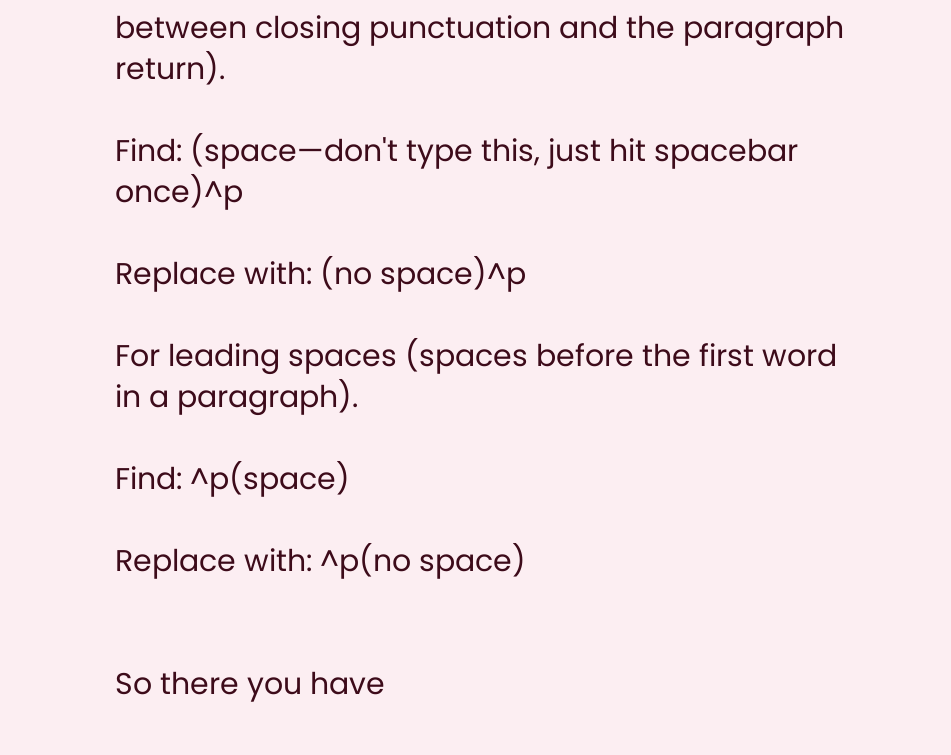between closing punctuation and the paragraph return).

Find: (space—don't type this, just hit spacebar once)^p

Replace with: (no space)^p

For leading spaces (spaces before the first word in a paragraph).

Find: ^p(space)

Replace with: ^p(no space)


So there you have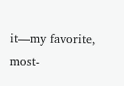it—my favorite, most-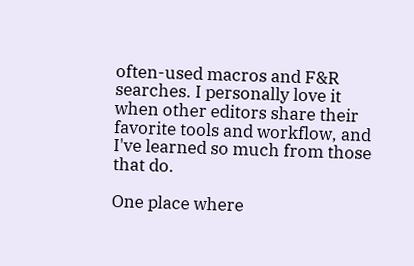often-used macros and F&R searches. I personally love it when other editors share their favorite tools and workflow, and I've learned so much from those that do.

One place where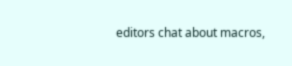editors chat about macros,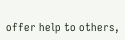offer help to others,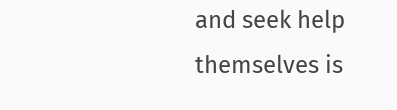and seek help themselves is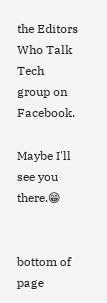the Editors Who Talk Tech group on Facebook.

Maybe I'll see you there.😁


bottom of page